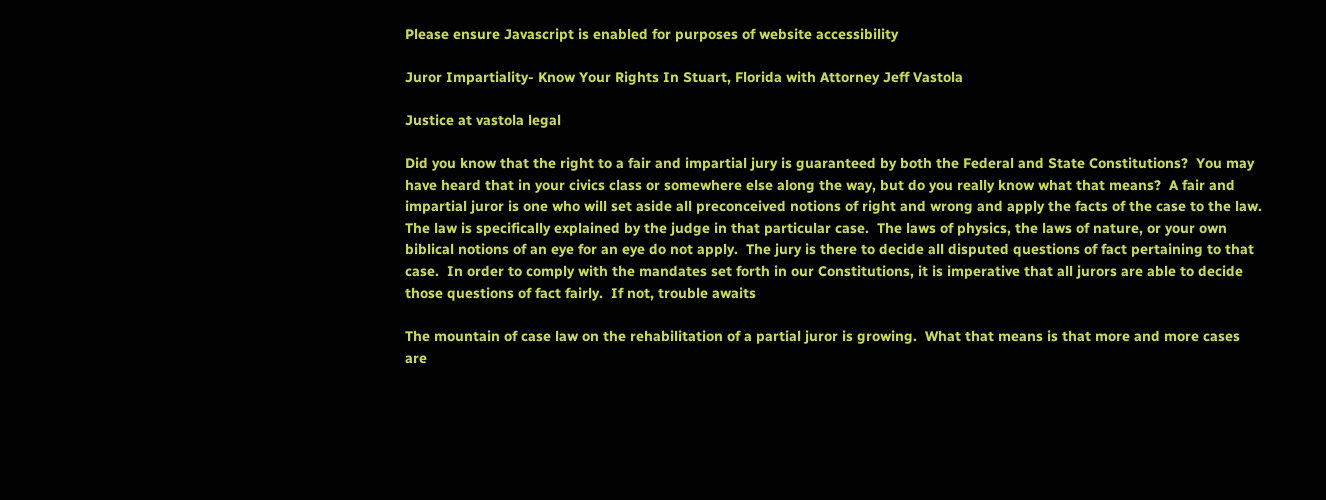Please ensure Javascript is enabled for purposes of website accessibility

Juror Impartiality- Know Your Rights In Stuart, Florida with Attorney Jeff Vastola

Justice at vastola legal

Did you know that the right to a fair and impartial jury is guaranteed by both the Federal and State Constitutions?  You may have heard that in your civics class or somewhere else along the way, but do you really know what that means?  A fair and impartial juror is one who will set aside all preconceived notions of right and wrong and apply the facts of the case to the law.  The law is specifically explained by the judge in that particular case.  The laws of physics, the laws of nature, or your own biblical notions of an eye for an eye do not apply.  The jury is there to decide all disputed questions of fact pertaining to that case.  In order to comply with the mandates set forth in our Constitutions, it is imperative that all jurors are able to decide those questions of fact fairly.  If not, trouble awaits

The mountain of case law on the rehabilitation of a partial juror is growing.  What that means is that more and more cases are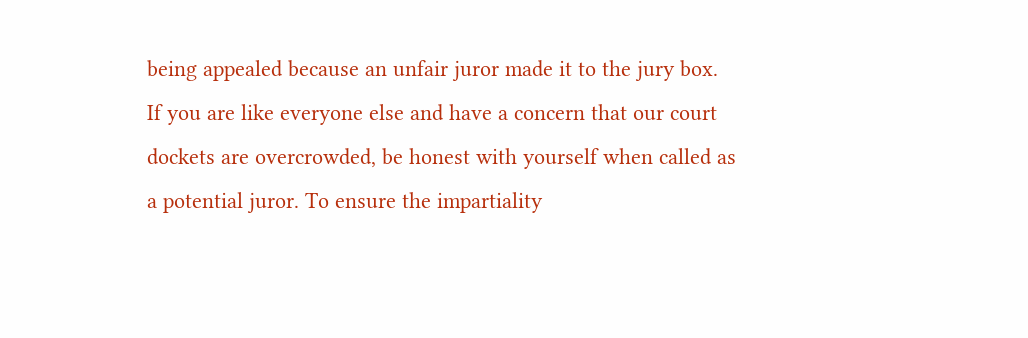being appealed because an unfair juror made it to the jury box.  If you are like everyone else and have a concern that our court dockets are overcrowded, be honest with yourself when called as a potential juror. To ensure the impartiality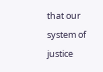that our system of justice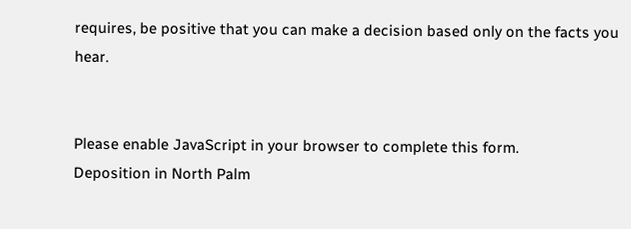requires, be positive that you can make a decision based only on the facts you hear.


Please enable JavaScript in your browser to complete this form.
Deposition in North Palm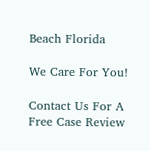Beach Florida

We Care For You!

Contact Us For A Free Case Review